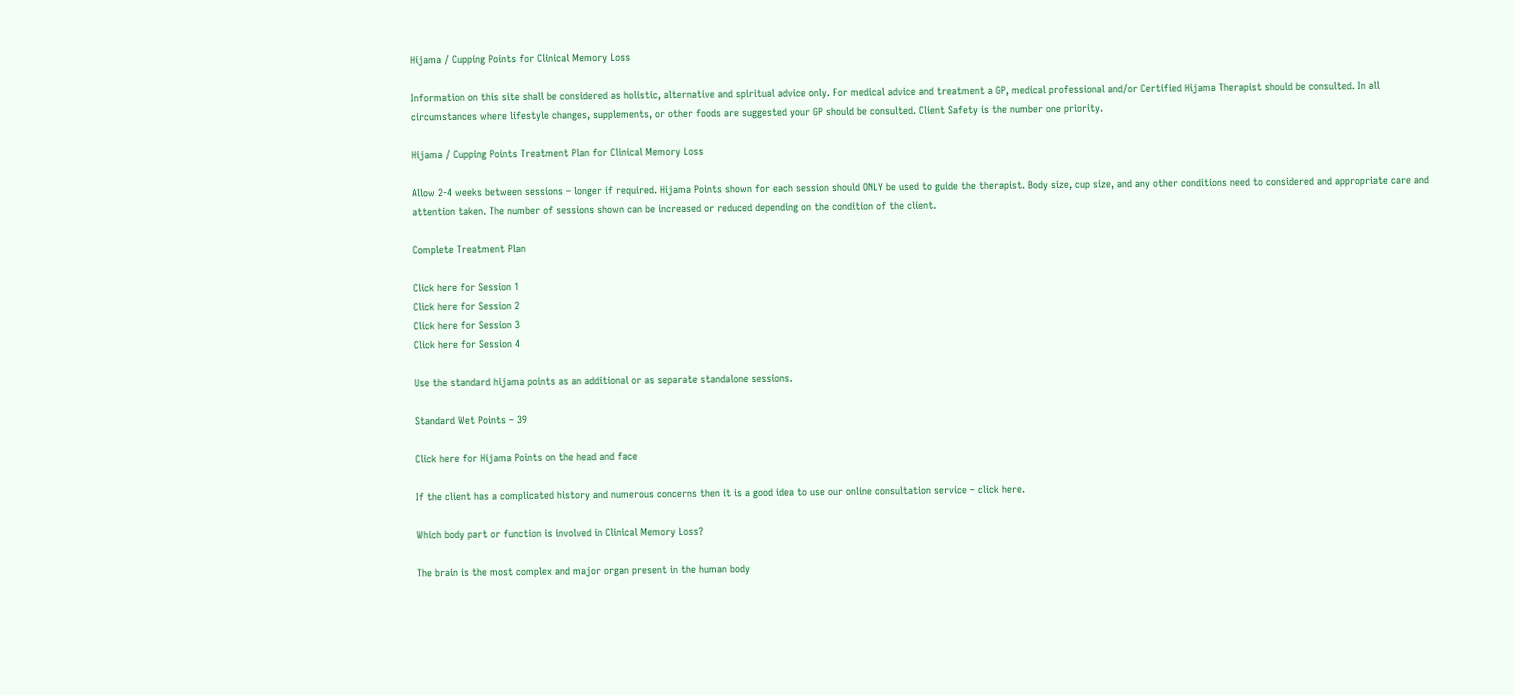Hijama / Cupping Points for Clinical Memory Loss

Information on this site shall be considered as holistic, alternative and spiritual advice only. For medical advice and treatment a GP, medical professional and/or Certified Hijama Therapist should be consulted. In all circumstances where lifestyle changes, supplements, or other foods are suggested your GP should be consulted. Client Safety is the number one priority.

Hijama / Cupping Points Treatment Plan for Clinical Memory Loss

Allow 2-4 weeks between sessions – longer if required. Hijama Points shown for each session should ONLY be used to guide the therapist. Body size, cup size, and any other conditions need to considered and appropriate care and attention taken. The number of sessions shown can be increased or reduced depending on the condition of the client.

Complete Treatment Plan

Click here for Session 1
Click here for Session 2
Click here for Session 3
Click here for Session 4

Use the standard hijama points as an additional or as separate standalone sessions.

Standard Wet Points – 39

Click here for Hijama Points on the head and face

If the client has a complicated history and numerous concerns then it is a good idea to use our online consultation service – click here.

Which body part or function is involved in Clinical Memory Loss?

The brain is the most complex and major organ present in the human body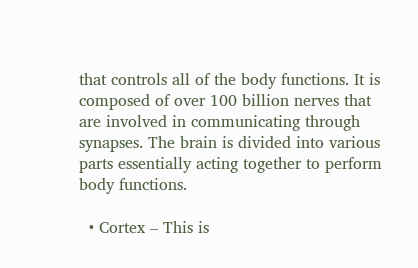that controls all of the body functions. It is composed of over 100 billion nerves that are involved in communicating through synapses. The brain is divided into various parts essentially acting together to perform body functions.

  • Cortex – This is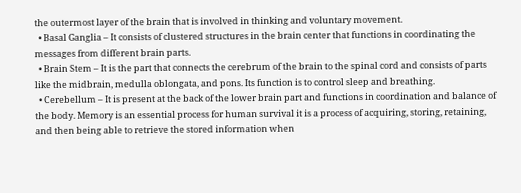the outermost layer of the brain that is involved in thinking and voluntary movement.
  • Basal Ganglia – It consists of clustered structures in the brain center that functions in coordinating the messages from different brain parts.
  • Brain Stem – It is the part that connects the cerebrum of the brain to the spinal cord and consists of parts like the midbrain, medulla oblongata, and pons. Its function is to control sleep and breathing.
  • Cerebellum – It is present at the back of the lower brain part and functions in coordination and balance of the body. Memory is an essential process for human survival it is a process of acquiring, storing, retaining, and then being able to retrieve the stored information when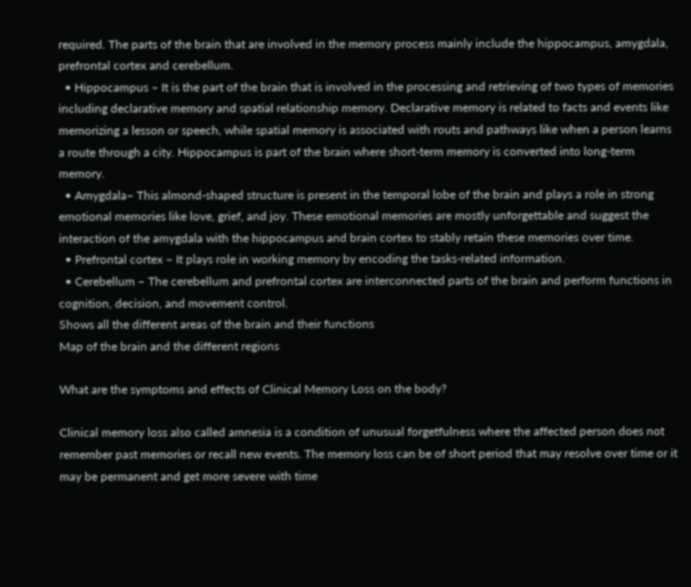required. The parts of the brain that are involved in the memory process mainly include the hippocampus, amygdala, prefrontal cortex and cerebellum.
  • Hippocampus – It is the part of the brain that is involved in the processing and retrieving of two types of memories including declarative memory and spatial relationship memory. Declarative memory is related to facts and events like memorizing a lesson or speech, while spatial memory is associated with routs and pathways like when a person learns a route through a city. Hippocampus is part of the brain where short-term memory is converted into long-term memory.
  • Amygdala– This almond-shaped structure is present in the temporal lobe of the brain and plays a role in strong emotional memories like love, grief, and joy. These emotional memories are mostly unforgettable and suggest the interaction of the amygdala with the hippocampus and brain cortex to stably retain these memories over time.
  • Prefrontal cortex – It plays role in working memory by encoding the tasks-related information.
  • Cerebellum – The cerebellum and prefrontal cortex are interconnected parts of the brain and perform functions in cognition, decision, and movement control.
Shows all the different areas of the brain and their functions
Map of the brain and the different regions

What are the symptoms and effects of Clinical Memory Loss on the body?

Clinical memory loss also called amnesia is a condition of unusual forgetfulness where the affected person does not remember past memories or recall new events. The memory loss can be of short period that may resolve over time or it may be permanent and get more severe with time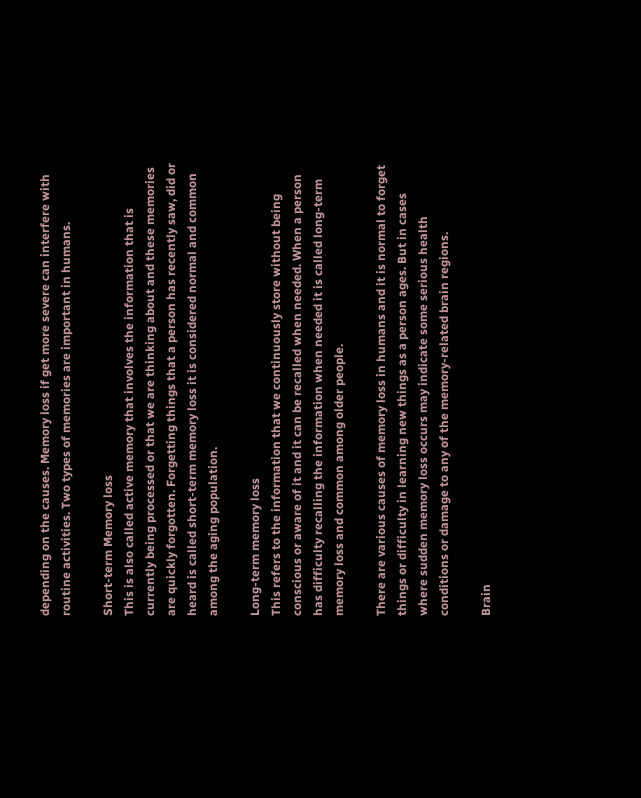depending on the causes. Memory loss if get more severe can interfere with routine activities. Two types of memories are important in humans.

Short-term Memory loss
This is also called active memory that involves the information that is currently being processed or that we are thinking about and these memories are quickly forgotten. Forgetting things that a person has recently saw, did or heard is called short-term memory loss it is considered normal and common among the aging population.

Long-term memory loss
This refers to the information that we continuously store without being conscious or aware of it and it can be recalled when needed. When a person has difficulty recalling the information when needed it is called long-term memory loss and common among older people.

There are various causes of memory loss in humans and it is normal to forget things or difficulty in learning new things as a person ages. But in cases where sudden memory loss occurs may indicate some serious health conditions or damage to any of the memory-related brain regions.

Brain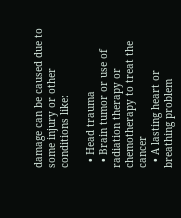damage can be caused due to some injury or other conditions like:

  • Head trauma
  • Brain tumor or use of radiation therapy or chemotherapy to treat the cancer
  • A lasting heart or breathing problem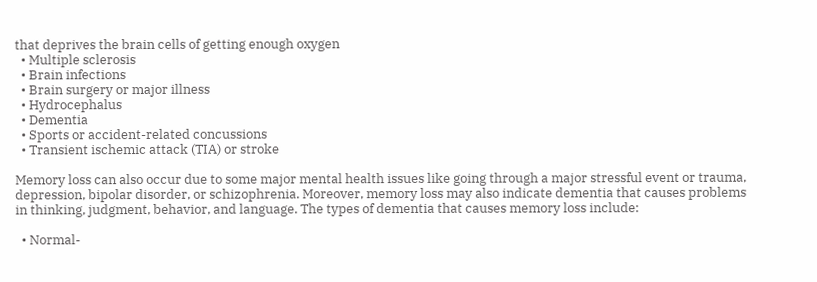that deprives the brain cells of getting enough oxygen
  • Multiple sclerosis
  • Brain infections
  • Brain surgery or major illness
  • Hydrocephalus
  • Dementia
  • Sports or accident-related concussions
  • Transient ischemic attack (TIA) or stroke

Memory loss can also occur due to some major mental health issues like going through a major stressful event or trauma, depression, bipolar disorder, or schizophrenia. Moreover, memory loss may also indicate dementia that causes problems in thinking, judgment, behavior, and language. The types of dementia that causes memory loss include:

  • Normal-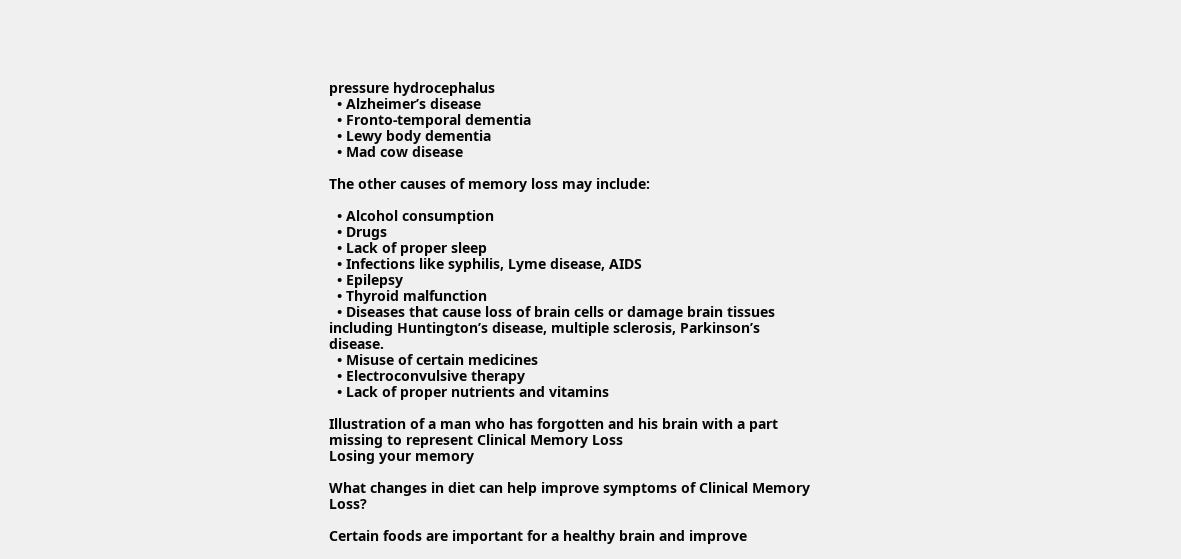pressure hydrocephalus
  • Alzheimer’s disease
  • Fronto-temporal dementia
  • Lewy body dementia
  • Mad cow disease

The other causes of memory loss may include:

  • Alcohol consumption
  • Drugs
  • Lack of proper sleep
  • Infections like syphilis, Lyme disease, AIDS
  • Epilepsy
  • Thyroid malfunction
  • Diseases that cause loss of brain cells or damage brain tissues including Huntington’s disease, multiple sclerosis, Parkinson’s disease.
  • Misuse of certain medicines
  • Electroconvulsive therapy
  • Lack of proper nutrients and vitamins

Illustration of a man who has forgotten and his brain with a part missing to represent Clinical Memory Loss
Losing your memory

What changes in diet can help improve symptoms of Clinical Memory Loss?

Certain foods are important for a healthy brain and improve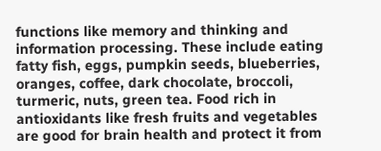functions like memory and thinking and information processing. These include eating fatty fish, eggs, pumpkin seeds, blueberries, oranges, coffee, dark chocolate, broccoli, turmeric, nuts, green tea. Food rich in antioxidants like fresh fruits and vegetables are good for brain health and protect it from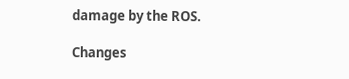damage by the ROS.

Changes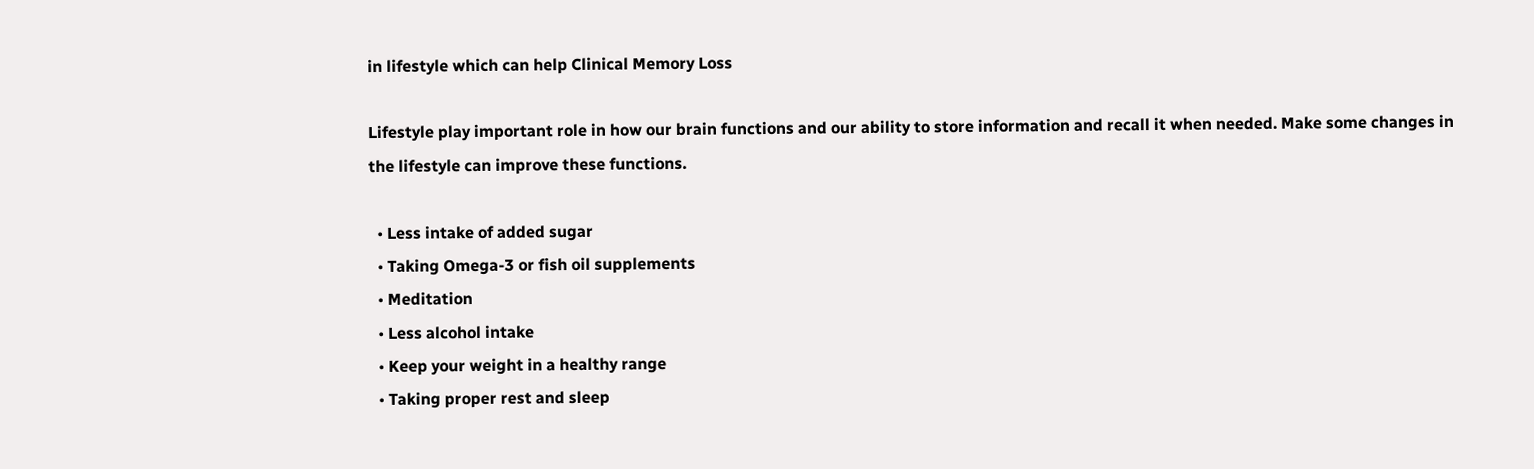in lifestyle which can help Clinical Memory Loss

Lifestyle play important role in how our brain functions and our ability to store information and recall it when needed. Make some changes in the lifestyle can improve these functions.

  • Less intake of added sugar
  • Taking Omega-3 or fish oil supplements
  • Meditation
  • Less alcohol intake
  • Keep your weight in a healthy range
  • Taking proper rest and sleep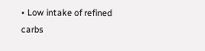• Low intake of refined carbs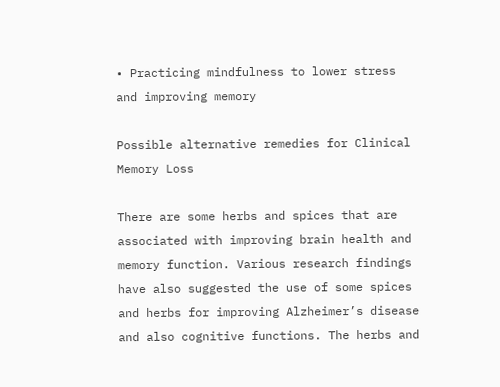• Practicing mindfulness to lower stress and improving memory

Possible alternative remedies for Clinical Memory Loss

There are some herbs and spices that are associated with improving brain health and memory function. Various research findings have also suggested the use of some spices and herbs for improving Alzheimer’s disease and also cognitive functions. The herbs and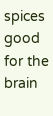spices good for the brain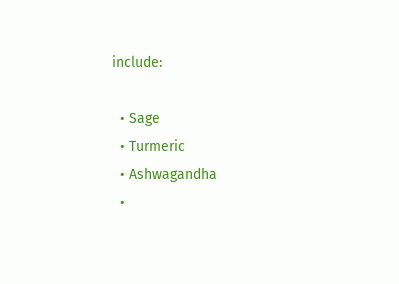include:

  • Sage
  • Turmeric
  • Ashwagandha
  •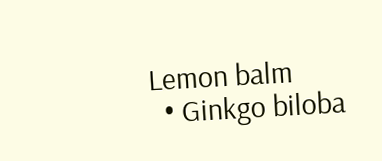Lemon balm
  • Ginkgo biloba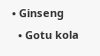• Ginseng
  • Gotu kola